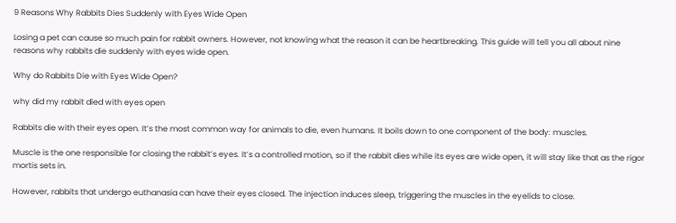9 Reasons Why Rabbits Dies Suddenly with Eyes Wide Open

Losing a pet can cause so much pain for rabbit owners. However, not knowing what the reason it can be heartbreaking. This guide will tell you all about nine reasons why rabbits die suddenly with eyes wide open.

Why do Rabbits Die with Eyes Wide Open?

why did my rabbit died with eyes open

Rabbits die with their eyes open. It’s the most common way for animals to die, even humans. It boils down to one component of the body: muscles.

Muscle is the one responsible for closing the rabbit’s eyes. It’s a controlled motion, so if the rabbit dies while its eyes are wide open, it will stay like that as the rigor mortis sets in.

However, rabbits that undergo euthanasia can have their eyes closed. The injection induces sleep, triggering the muscles in the eyelids to close.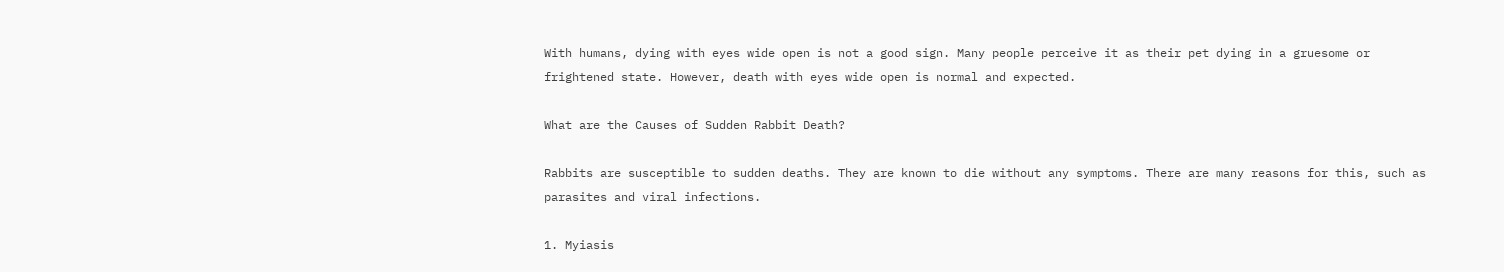With humans, dying with eyes wide open is not a good sign. Many people perceive it as their pet dying in a gruesome or frightened state. However, death with eyes wide open is normal and expected.

What are the Causes of Sudden Rabbit Death?

Rabbits are susceptible to sudden deaths. They are known to die without any symptoms. There are many reasons for this, such as parasites and viral infections.

1. Myiasis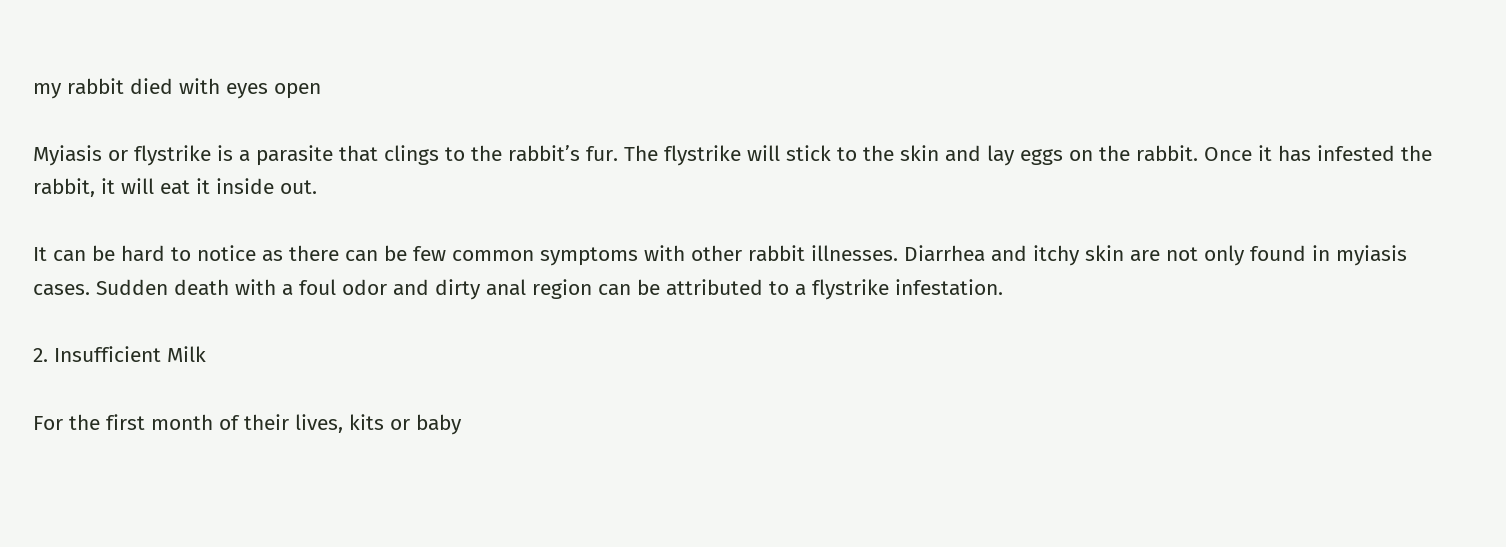my rabbit died with eyes open

Myiasis or flystrike is a parasite that clings to the rabbit’s fur. The flystrike will stick to the skin and lay eggs on the rabbit. Once it has infested the rabbit, it will eat it inside out.

It can be hard to notice as there can be few common symptoms with other rabbit illnesses. Diarrhea and itchy skin are not only found in myiasis cases. Sudden death with a foul odor and dirty anal region can be attributed to a flystrike infestation.

2. Insufficient Milk

For the first month of their lives, kits or baby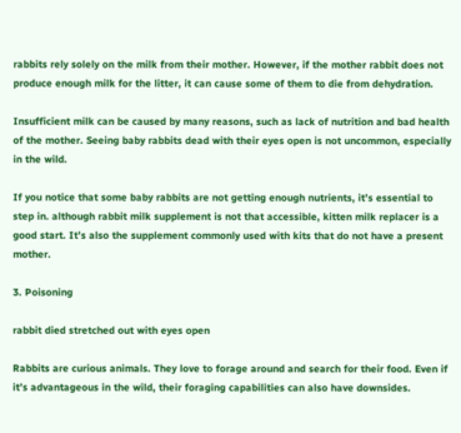rabbits rely solely on the milk from their mother. However, if the mother rabbit does not produce enough milk for the litter, it can cause some of them to die from dehydration.

Insufficient milk can be caused by many reasons, such as lack of nutrition and bad health of the mother. Seeing baby rabbits dead with their eyes open is not uncommon, especially in the wild.

If you notice that some baby rabbits are not getting enough nutrients, it’s essential to step in. although rabbit milk supplement is not that accessible, kitten milk replacer is a good start. It’s also the supplement commonly used with kits that do not have a present mother.

3. Poisoning

rabbit died stretched out with eyes open

Rabbits are curious animals. They love to forage around and search for their food. Even if it’s advantageous in the wild, their foraging capabilities can also have downsides.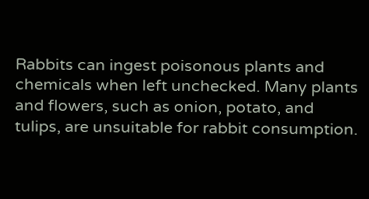Rabbits can ingest poisonous plants and chemicals when left unchecked. Many plants and flowers, such as onion, potato, and tulips, are unsuitable for rabbit consumption.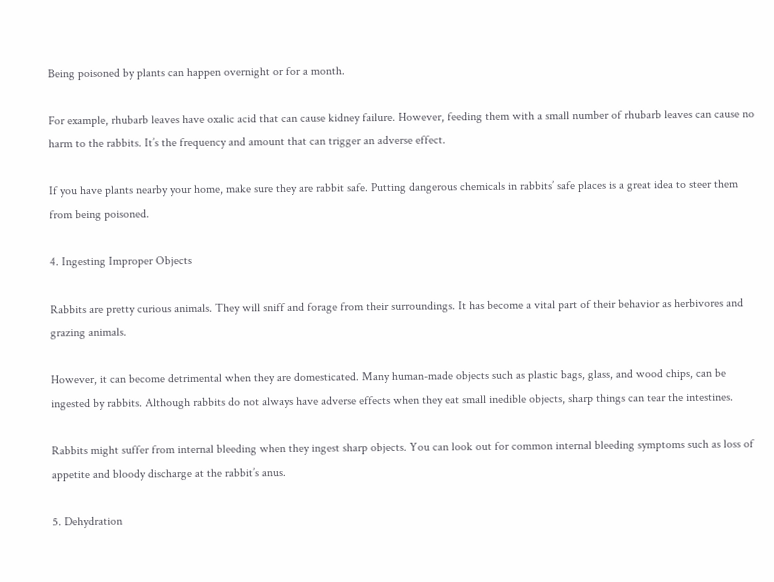Being poisoned by plants can happen overnight or for a month.

For example, rhubarb leaves have oxalic acid that can cause kidney failure. However, feeding them with a small number of rhubarb leaves can cause no harm to the rabbits. It’s the frequency and amount that can trigger an adverse effect.

If you have plants nearby your home, make sure they are rabbit safe. Putting dangerous chemicals in rabbits’ safe places is a great idea to steer them from being poisoned.

4. Ingesting Improper Objects

Rabbits are pretty curious animals. They will sniff and forage from their surroundings. It has become a vital part of their behavior as herbivores and grazing animals.

However, it can become detrimental when they are domesticated. Many human-made objects such as plastic bags, glass, and wood chips, can be ingested by rabbits. Although rabbits do not always have adverse effects when they eat small inedible objects, sharp things can tear the intestines.

Rabbits might suffer from internal bleeding when they ingest sharp objects. You can look out for common internal bleeding symptoms such as loss of appetite and bloody discharge at the rabbit’s anus.

5. Dehydration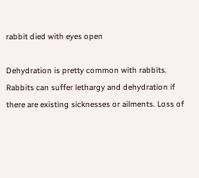rabbit died with eyes open

Dehydration is pretty common with rabbits. Rabbits can suffer lethargy and dehydration if there are existing sicknesses or ailments. Loss of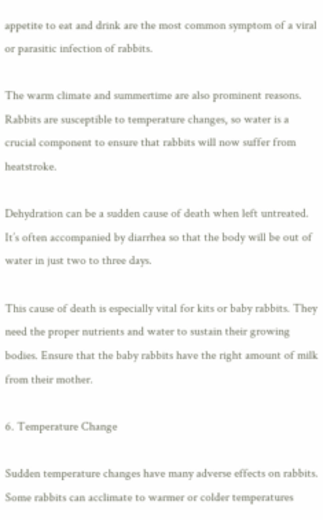appetite to eat and drink are the most common symptom of a viral or parasitic infection of rabbits.

The warm climate and summertime are also prominent reasons. Rabbits are susceptible to temperature changes, so water is a crucial component to ensure that rabbits will now suffer from heatstroke.

Dehydration can be a sudden cause of death when left untreated. It’s often accompanied by diarrhea so that the body will be out of water in just two to three days.

This cause of death is especially vital for kits or baby rabbits. They need the proper nutrients and water to sustain their growing bodies. Ensure that the baby rabbits have the right amount of milk from their mother.

6. Temperature Change

Sudden temperature changes have many adverse effects on rabbits. Some rabbits can acclimate to warmer or colder temperatures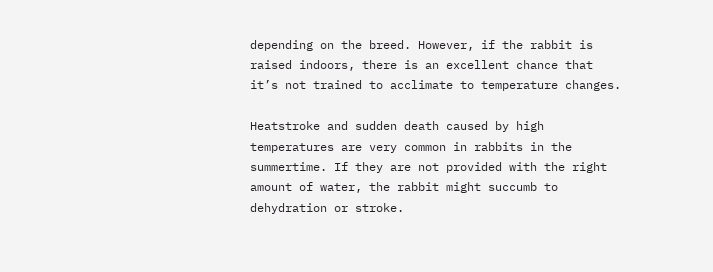depending on the breed. However, if the rabbit is raised indoors, there is an excellent chance that it’s not trained to acclimate to temperature changes.

Heatstroke and sudden death caused by high temperatures are very common in rabbits in the summertime. If they are not provided with the right amount of water, the rabbit might succumb to dehydration or stroke.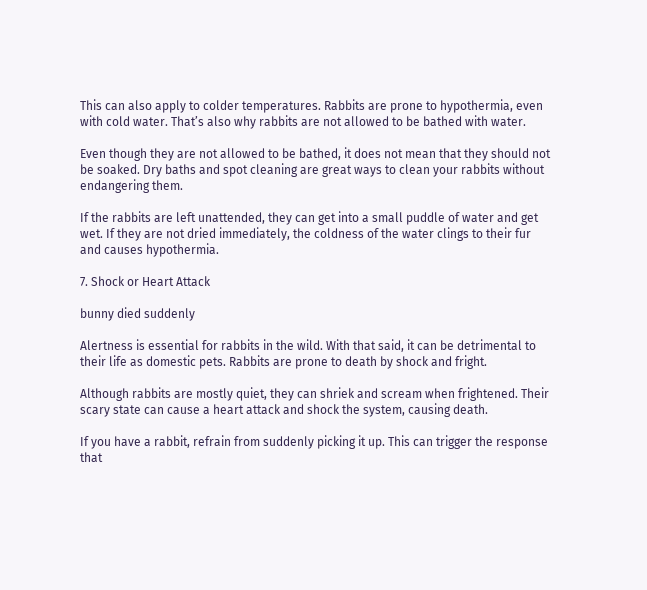This can also apply to colder temperatures. Rabbits are prone to hypothermia, even with cold water. That’s also why rabbits are not allowed to be bathed with water.

Even though they are not allowed to be bathed, it does not mean that they should not be soaked. Dry baths and spot cleaning are great ways to clean your rabbits without endangering them.

If the rabbits are left unattended, they can get into a small puddle of water and get wet. If they are not dried immediately, the coldness of the water clings to their fur and causes hypothermia.

7. Shock or Heart Attack

bunny died suddenly

Alertness is essential for rabbits in the wild. With that said, it can be detrimental to their life as domestic pets. Rabbits are prone to death by shock and fright.

Although rabbits are mostly quiet, they can shriek and scream when frightened. Their scary state can cause a heart attack and shock the system, causing death.

If you have a rabbit, refrain from suddenly picking it up. This can trigger the response that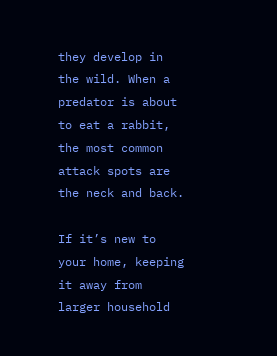they develop in the wild. When a predator is about to eat a rabbit, the most common attack spots are the neck and back.

If it’s new to your home, keeping it away from larger household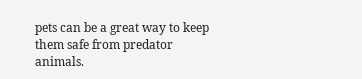pets can be a great way to keep them safe from predator animals.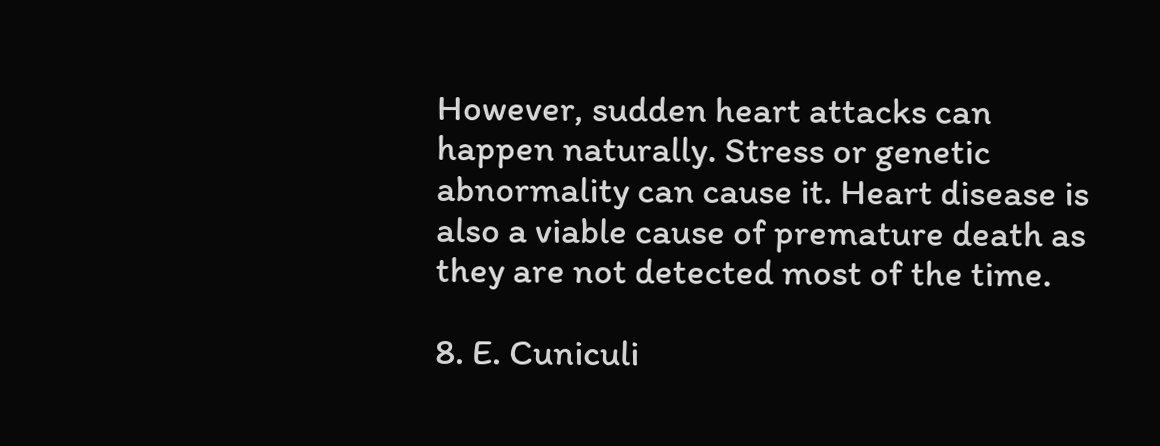However, sudden heart attacks can happen naturally. Stress or genetic abnormality can cause it. Heart disease is also a viable cause of premature death as they are not detected most of the time.

8. E. Cuniculi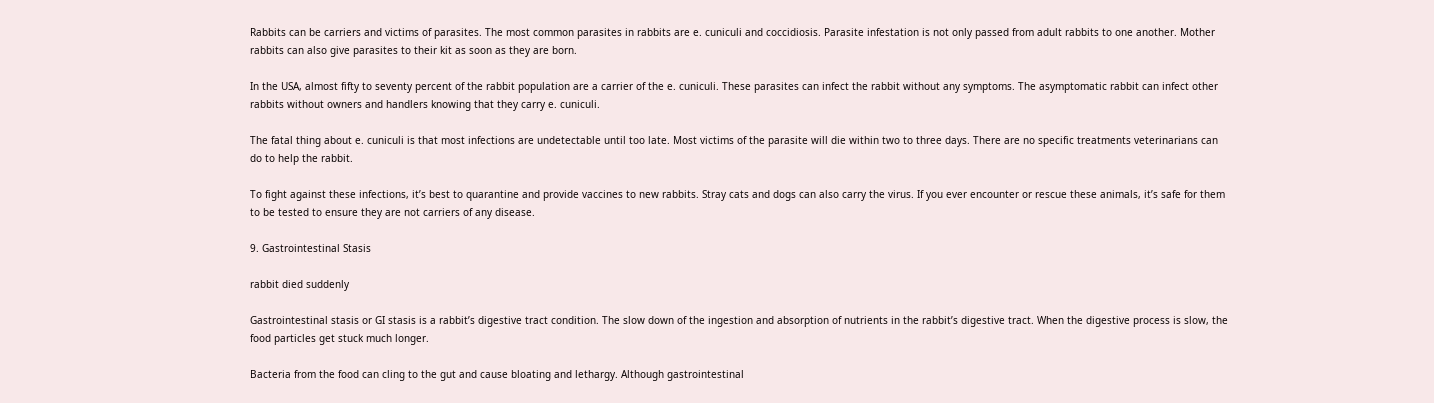Rabbits can be carriers and victims of parasites. The most common parasites in rabbits are e. cuniculi and coccidiosis. Parasite infestation is not only passed from adult rabbits to one another. Mother rabbits can also give parasites to their kit as soon as they are born.

In the USA, almost fifty to seventy percent of the rabbit population are a carrier of the e. cuniculi. These parasites can infect the rabbit without any symptoms. The asymptomatic rabbit can infect other rabbits without owners and handlers knowing that they carry e. cuniculi.

The fatal thing about e. cuniculi is that most infections are undetectable until too late. Most victims of the parasite will die within two to three days. There are no specific treatments veterinarians can do to help the rabbit.

To fight against these infections, it’s best to quarantine and provide vaccines to new rabbits. Stray cats and dogs can also carry the virus. If you ever encounter or rescue these animals, it’s safe for them to be tested to ensure they are not carriers of any disease.

9. Gastrointestinal Stasis

rabbit died suddenly

Gastrointestinal stasis or GI stasis is a rabbit’s digestive tract condition. The slow down of the ingestion and absorption of nutrients in the rabbit’s digestive tract. When the digestive process is slow, the food particles get stuck much longer.

Bacteria from the food can cling to the gut and cause bloating and lethargy. Although gastrointestinal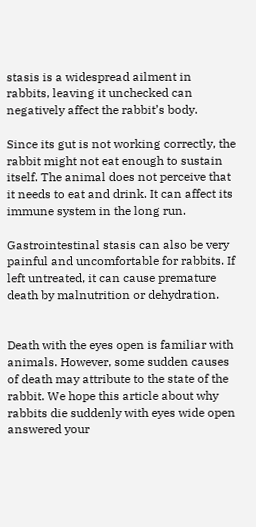stasis is a widespread ailment in rabbits, leaving it unchecked can negatively affect the rabbit’s body.

Since its gut is not working correctly, the rabbit might not eat enough to sustain itself. The animal does not perceive that it needs to eat and drink. It can affect its immune system in the long run.

Gastrointestinal stasis can also be very painful and uncomfortable for rabbits. If left untreated, it can cause premature death by malnutrition or dehydration.


Death with the eyes open is familiar with animals. However, some sudden causes of death may attribute to the state of the rabbit. We hope this article about why rabbits die suddenly with eyes wide open answered your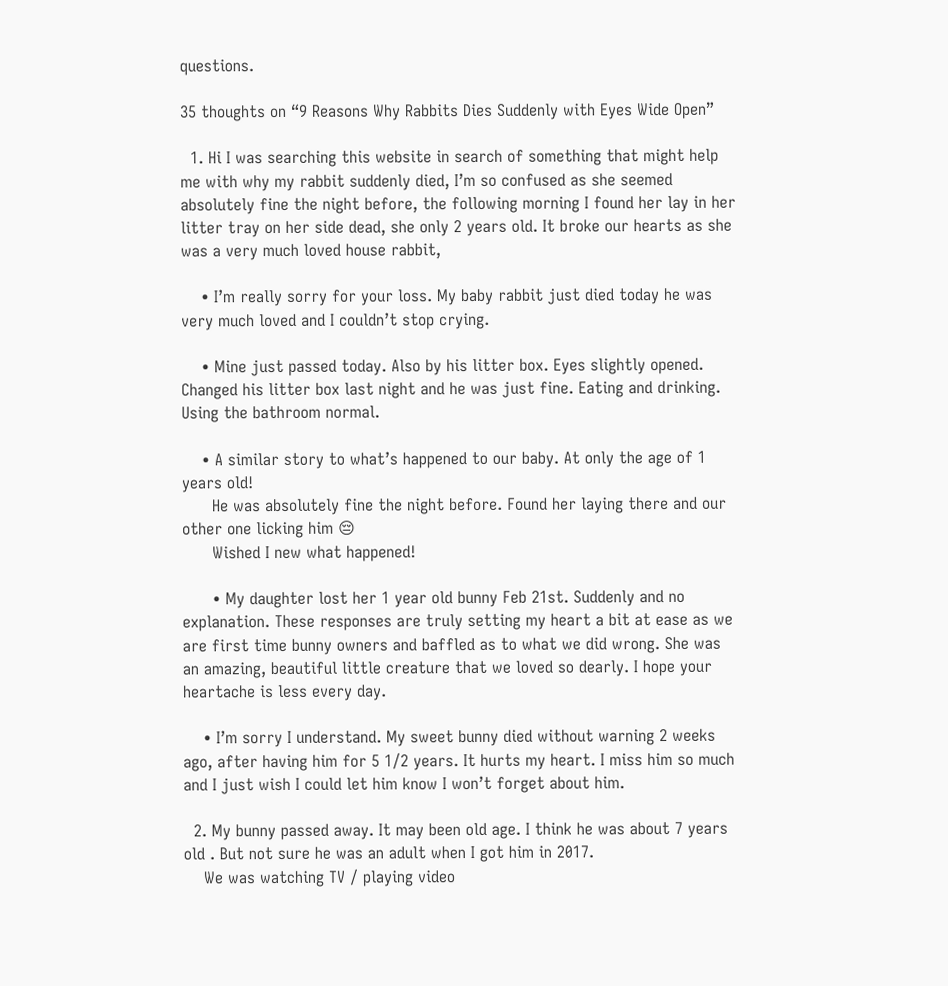questions.

35 thoughts on “9 Reasons Why Rabbits Dies Suddenly with Eyes Wide Open”

  1. Hi I was searching this website in search of something that might help me with why my rabbit suddenly died, I’m so confused as she seemed absolutely fine the night before, the following morning I found her lay in her litter tray on her side dead, she only 2 years old. It broke our hearts as she was a very much loved house rabbit,

    • I’m really sorry for your loss. My baby rabbit just died today he was very much loved and I couldn’t stop crying.

    • Mine just passed today. Also by his litter box. Eyes slightly opened. Changed his litter box last night and he was just fine. Eating and drinking. Using the bathroom normal.

    • A similar story to what’s happened to our baby. At only the age of 1 years old!
      He was absolutely fine the night before. Found her laying there and our other one licking him 😔
      Wished I new what happened!

      • My daughter lost her 1 year old bunny Feb 21st. Suddenly and no explanation. These responses are truly setting my heart a bit at ease as we are first time bunny owners and baffled as to what we did wrong. She was an amazing, beautiful little creature that we loved so dearly. I hope your heartache is less every day.

    • I’m sorry I understand. My sweet bunny died without warning 2 weeks ago, after having him for 5 1/2 years. It hurts my heart. I miss him so much and I just wish I could let him know I won’t forget about him.

  2. My bunny passed away. It may been old age. I think he was about 7 years old . But not sure he was an adult when I got him in 2017.
    We was watching TV / playing video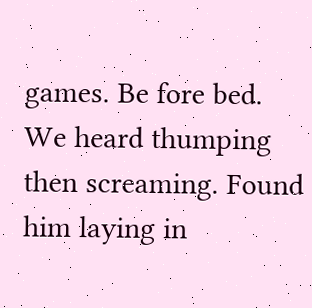games. Be fore bed. We heard thumping then screaming. Found him laying in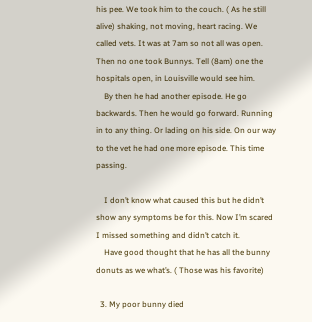his pee. We took him to the couch. ( As he still alive) shaking, not moving, heart racing. We called vets. It was at 7am so not all was open. Then no one took Bunnys. Tell (8am) one the hospitals open, in Louisville would see him.
    By then he had another episode. He go backwards. Then he would go forward. Running in to any thing. Or lading on his side. On our way to the vet he had one more episode. This time passing.

    I don’t know what caused this but he didn’t show any symptoms be for this. Now I’m scared I missed something and didn’t catch it.
    Have good thought that he has all the bunny donuts as we what’s. ( Those was his favorite)

  3. My poor bunny died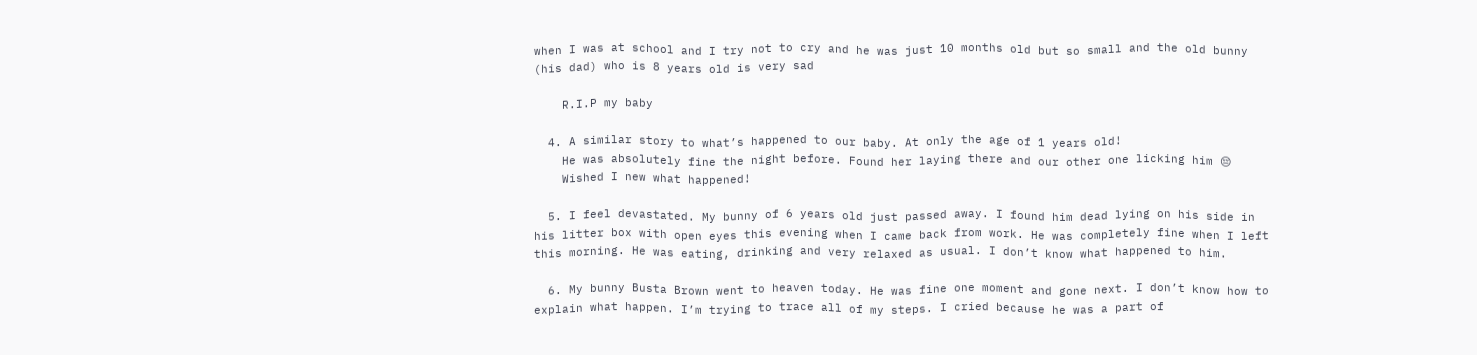when I was at school and I try not to cry and he was just 10 months old but so small and the old bunny (his dad) who is 8 years old is very sad

    R.I.P my baby

  4. A similar story to what’s happened to our baby. At only the age of 1 years old!
    He was absolutely fine the night before. Found her laying there and our other one licking him 😔
    Wished I new what happened!

  5. I feel devastated. My bunny of 6 years old just passed away. I found him dead lying on his side in his litter box with open eyes this evening when I came back from work. He was completely fine when I left this morning. He was eating, drinking and very relaxed as usual. I don’t know what happened to him.

  6. My bunny Busta Brown went to heaven today. He was fine one moment and gone next. I don’t know how to explain what happen. I’m trying to trace all of my steps. I cried because he was a part of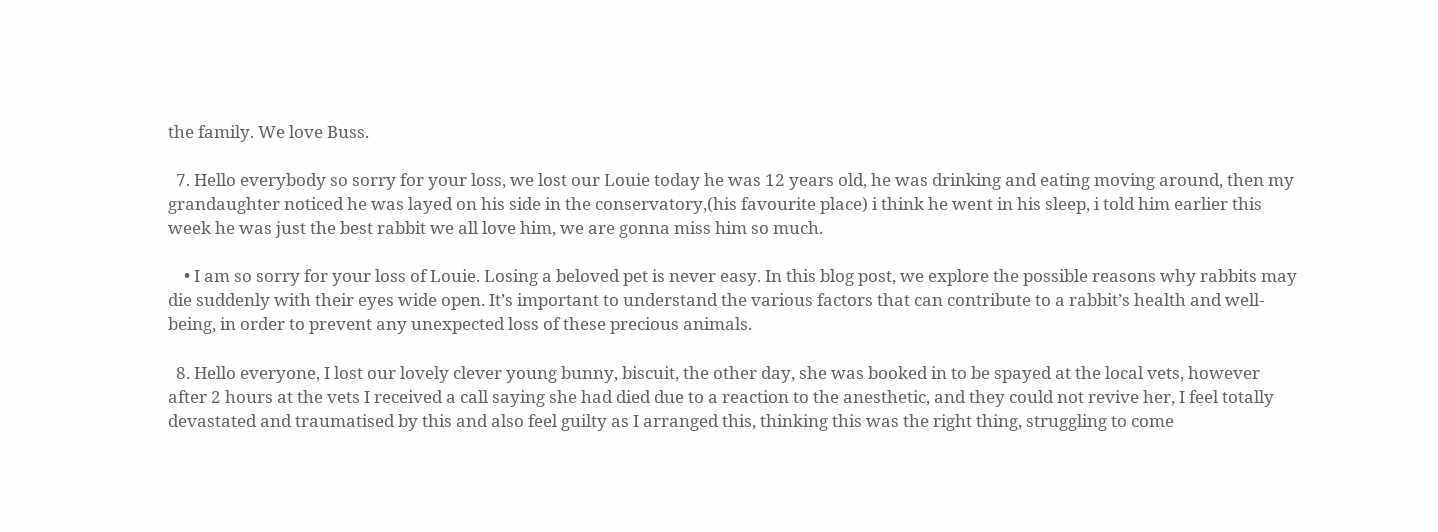the family. We love Buss.

  7. Hello everybody so sorry for your loss, we lost our Louie today he was 12 years old, he was drinking and eating moving around, then my grandaughter noticed he was layed on his side in the conservatory,(his favourite place) i think he went in his sleep, i told him earlier this week he was just the best rabbit we all love him, we are gonna miss him so much.

    • I am so sorry for your loss of Louie. Losing a beloved pet is never easy. In this blog post, we explore the possible reasons why rabbits may die suddenly with their eyes wide open. It’s important to understand the various factors that can contribute to a rabbit’s health and well-being, in order to prevent any unexpected loss of these precious animals.

  8. Hello everyone, I lost our lovely clever young bunny, biscuit, the other day, she was booked in to be spayed at the local vets, however after 2 hours at the vets I received a call saying she had died due to a reaction to the anesthetic, and they could not revive her, I feel totally devastated and traumatised by this and also feel guilty as I arranged this, thinking this was the right thing, struggling to come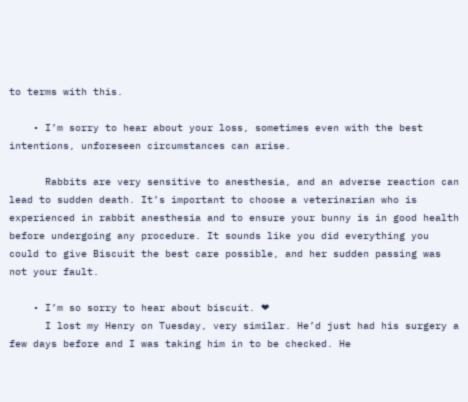to terms with this.

    • I’m sorry to hear about your loss, sometimes even with the best intentions, unforeseen circumstances can arise.

      Rabbits are very sensitive to anesthesia, and an adverse reaction can lead to sudden death. It’s important to choose a veterinarian who is experienced in rabbit anesthesia and to ensure your bunny is in good health before undergoing any procedure. It sounds like you did everything you could to give Biscuit the best care possible, and her sudden passing was not your fault.

    • I’m so sorry to hear about biscuit. ❤
      I lost my Henry on Tuesday, very similar. He’d just had his surgery a few days before and I was taking him in to be checked. He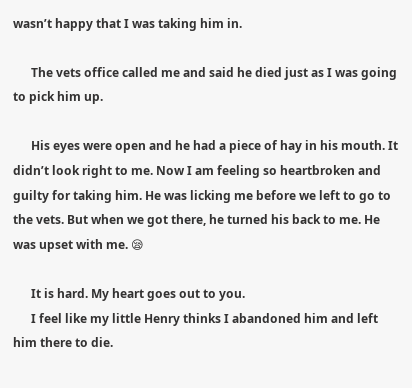wasn’t happy that I was taking him in.

      The vets office called me and said he died just as I was going to pick him up.

      His eyes were open and he had a piece of hay in his mouth. It didn’t look right to me. Now I am feeling so heartbroken and guilty for taking him. He was licking me before we left to go to the vets. But when we got there, he turned his back to me. He was upset with me. 😪

      It is hard. My heart goes out to you.
      I feel like my little Henry thinks I abandoned him and left him there to die.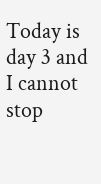Today is day 3 and I cannot stop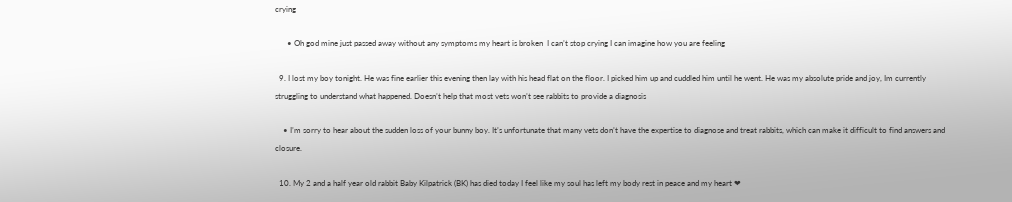crying

      • Oh god mine just passed away without any symptoms my heart is broken  I can’t stop crying I can imagine how you are feeling

  9. I lost my boy tonight. He was fine earlier this evening then lay with his head flat on the floor. I picked him up and cuddled him until he went. He was my absolute pride and joy, Im currently struggling to understand what happened. Doesn’t help that most vets won’t see rabbits to provide a diagnosis

    • I’m sorry to hear about the sudden loss of your bunny boy. It’s unfortunate that many vets don’t have the expertise to diagnose and treat rabbits, which can make it difficult to find answers and closure.

  10. My 2 and a half year old rabbit Baby Kilpatrick (BK) has died today I feel like my soul has left my body rest in peace and my heart ❤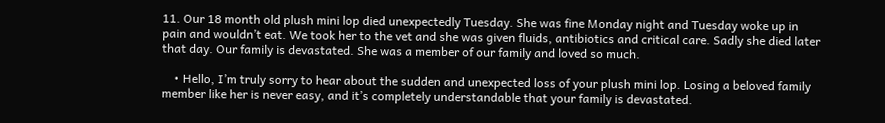11. Our 18 month old plush mini lop died unexpectedly Tuesday. She was fine Monday night and Tuesday woke up in pain and wouldn’t eat. We took her to the vet and she was given fluids, antibiotics and critical care. Sadly she died later that day. Our family is devastated. She was a member of our family and loved so much.

    • Hello, I’m truly sorry to hear about the sudden and unexpected loss of your plush mini lop. Losing a beloved family member like her is never easy, and it’s completely understandable that your family is devastated.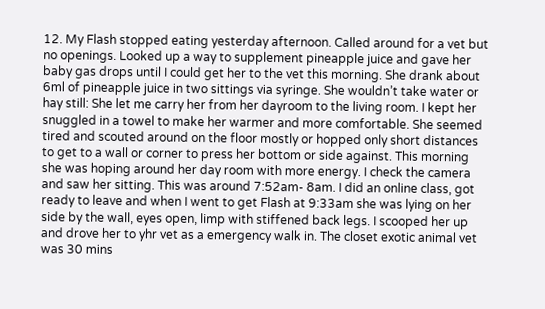12. My Flash stopped eating yesterday afternoon. Called around for a vet but no openings. Looked up a way to supplement pineapple juice and gave her baby gas drops until I could get her to the vet this morning. She drank about 6ml of pineapple juice in two sittings via syringe. She wouldn’t take water or hay still: She let me carry her from her dayroom to the living room. I kept her snuggled in a towel to make her warmer and more comfortable. She seemed tired and scouted around on the floor mostly or hopped only short distances to get to a wall or corner to press her bottom or side against. This morning she was hoping around her day room with more energy. I check the camera and saw her sitting. This was around 7:52am- 8am. I did an online class, got ready to leave and when I went to get Flash at 9:33am she was lying on her side by the wall, eyes open, limp with stiffened back legs. I scooped her up and drove her to yhr vet as a emergency walk in. The closet exotic animal vet was 30 mins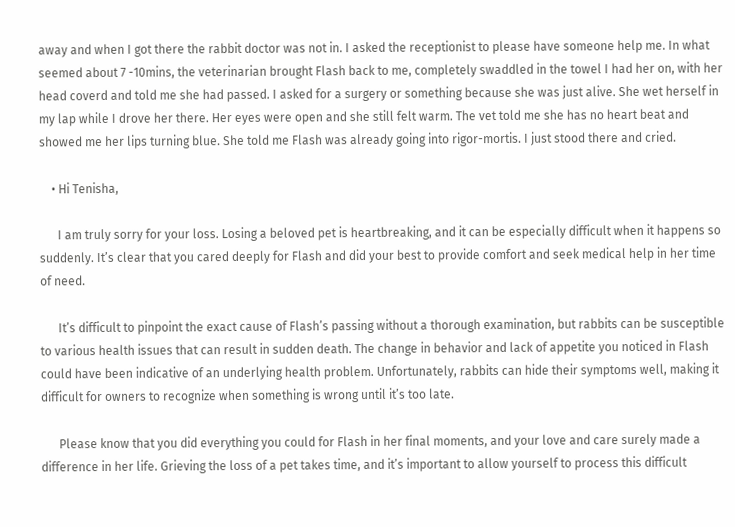away and when I got there the rabbit doctor was not in. I asked the receptionist to please have someone help me. In what seemed about 7 -10mins, the veterinarian brought Flash back to me, completely swaddled in the towel I had her on, with her head coverd and told me she had passed. I asked for a surgery or something because she was just alive. She wet herself in my lap while I drove her there. Her eyes were open and she still felt warm. The vet told me she has no heart beat and showed me her lips turning blue. She told me Flash was already going into rigor-mortis. I just stood there and cried.

    • Hi Tenisha,

      I am truly sorry for your loss. Losing a beloved pet is heartbreaking, and it can be especially difficult when it happens so suddenly. It’s clear that you cared deeply for Flash and did your best to provide comfort and seek medical help in her time of need.

      It’s difficult to pinpoint the exact cause of Flash’s passing without a thorough examination, but rabbits can be susceptible to various health issues that can result in sudden death. The change in behavior and lack of appetite you noticed in Flash could have been indicative of an underlying health problem. Unfortunately, rabbits can hide their symptoms well, making it difficult for owners to recognize when something is wrong until it’s too late.

      Please know that you did everything you could for Flash in her final moments, and your love and care surely made a difference in her life. Grieving the loss of a pet takes time, and it’s important to allow yourself to process this difficult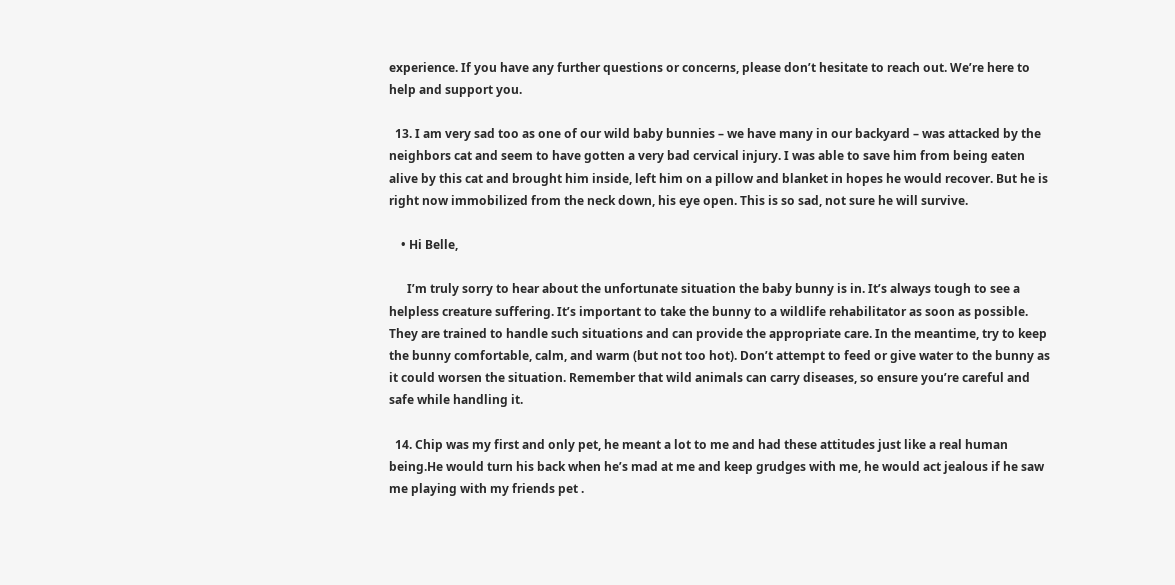experience. If you have any further questions or concerns, please don’t hesitate to reach out. We’re here to help and support you.

  13. I am very sad too as one of our wild baby bunnies – we have many in our backyard – was attacked by the neighbors cat and seem to have gotten a very bad cervical injury. I was able to save him from being eaten alive by this cat and brought him inside, left him on a pillow and blanket in hopes he would recover. But he is right now immobilized from the neck down, his eye open. This is so sad, not sure he will survive.

    • Hi Belle,

      I’m truly sorry to hear about the unfortunate situation the baby bunny is in. It’s always tough to see a helpless creature suffering. It’s important to take the bunny to a wildlife rehabilitator as soon as possible. They are trained to handle such situations and can provide the appropriate care. In the meantime, try to keep the bunny comfortable, calm, and warm (but not too hot). Don’t attempt to feed or give water to the bunny as it could worsen the situation. Remember that wild animals can carry diseases, so ensure you’re careful and safe while handling it.

  14. Chip was my first and only pet, he meant a lot to me and had these attitudes just like a real human being.He would turn his back when he’s mad at me and keep grudges with me, he would act jealous if he saw me playing with my friends pet .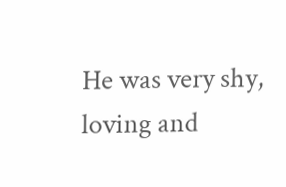He was very shy, loving and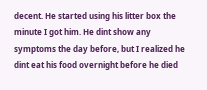decent. He started using his litter box the minute I got him. He dint show any symptoms the day before, but I realized he dint eat his food overnight before he died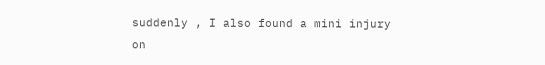suddenly , I also found a mini injury on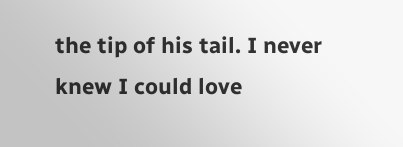the tip of his tail. I never knew I could love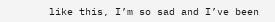like this, I’m so sad and I’ve been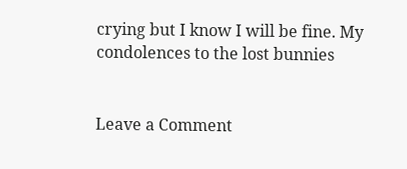crying but I know I will be fine. My condolences to the lost bunnies


Leave a Comment